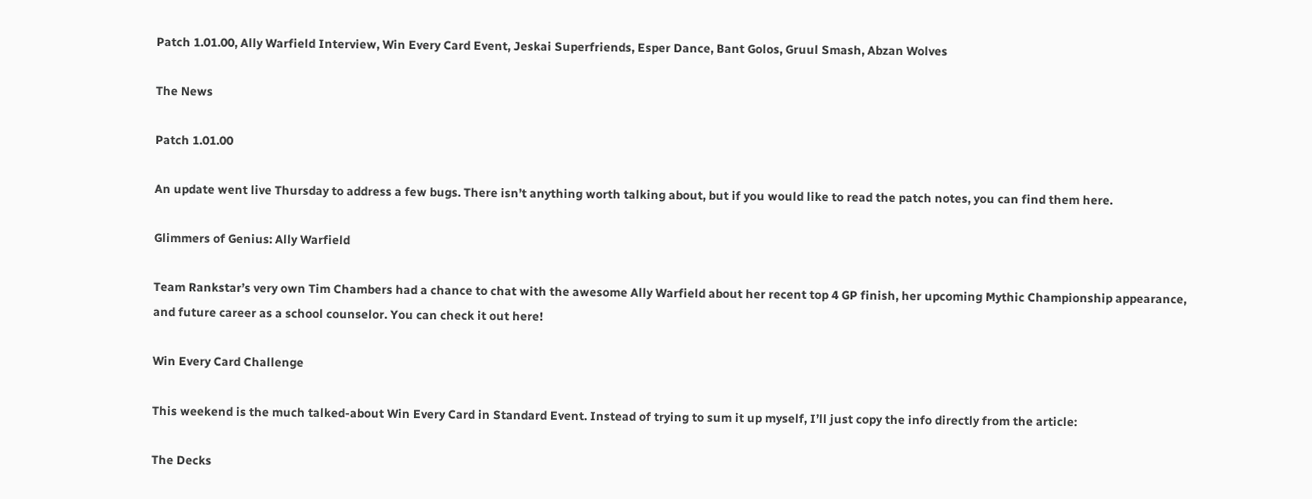Patch 1.01.00, Ally Warfield Interview, Win Every Card Event, Jeskai Superfriends, Esper Dance, Bant Golos, Gruul Smash, Abzan Wolves

The News

Patch 1.01.00

An update went live Thursday to address a few bugs. There isn’t anything worth talking about, but if you would like to read the patch notes, you can find them here.

Glimmers of Genius: Ally Warfield

Team Rankstar’s very own Tim Chambers had a chance to chat with the awesome Ally Warfield about her recent top 4 GP finish, her upcoming Mythic Championship appearance, and future career as a school counselor. You can check it out here!

Win Every Card Challenge

This weekend is the much talked-about Win Every Card in Standard Event. Instead of trying to sum it up myself, I’ll just copy the info directly from the article:

The Decks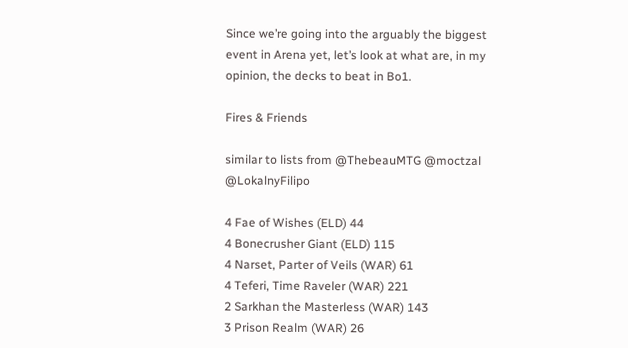Since we’re going into the arguably the biggest event in Arena yet, let’s look at what are, in my opinion, the decks to beat in Bo1.

Fires & Friends

similar to lists from @ThebeauMTG @moctzal @LokalnyFilipo

4 Fae of Wishes (ELD) 44
4 Bonecrusher Giant (ELD) 115
4 Narset, Parter of Veils (WAR) 61
4 Teferi, Time Raveler (WAR) 221
2 Sarkhan the Masterless (WAR) 143
3 Prison Realm (WAR) 26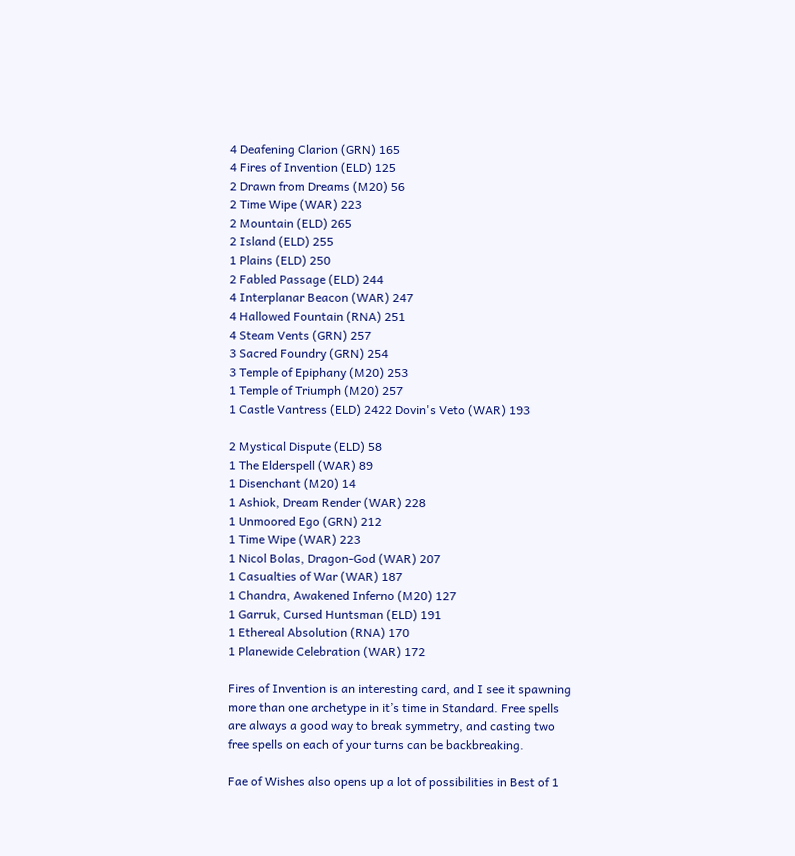4 Deafening Clarion (GRN) 165
4 Fires of Invention (ELD) 125
2 Drawn from Dreams (M20) 56
2 Time Wipe (WAR) 223
2 Mountain (ELD) 265
2 Island (ELD) 255
1 Plains (ELD) 250
2 Fabled Passage (ELD) 244
4 Interplanar Beacon (WAR) 247
4 Hallowed Fountain (RNA) 251
4 Steam Vents (GRN) 257
3 Sacred Foundry (GRN) 254
3 Temple of Epiphany (M20) 253
1 Temple of Triumph (M20) 257
1 Castle Vantress (ELD) 2422 Dovin's Veto (WAR) 193

2 Mystical Dispute (ELD) 58
1 The Elderspell (WAR) 89
1 Disenchant (M20) 14
1 Ashiok, Dream Render (WAR) 228
1 Unmoored Ego (GRN) 212
1 Time Wipe (WAR) 223
1 Nicol Bolas, Dragon-God (WAR) 207
1 Casualties of War (WAR) 187
1 Chandra, Awakened Inferno (M20) 127
1 Garruk, Cursed Huntsman (ELD) 191
1 Ethereal Absolution (RNA) 170
1 Planewide Celebration (WAR) 172

Fires of Invention is an interesting card, and I see it spawning more than one archetype in it’s time in Standard. Free spells are always a good way to break symmetry, and casting two free spells on each of your turns can be backbreaking.

Fae of Wishes also opens up a lot of possibilities in Best of 1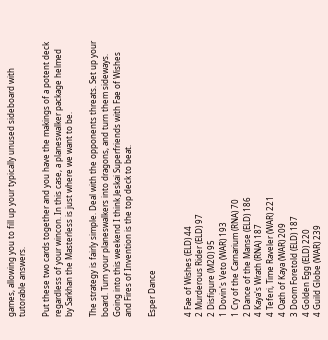games, allowing you to fill up your typically unused sideboard with tutorable answers.

Put these two cards together and you have the makings of a potent deck regardless of your wincon. In this case, a planeswalker package helmed by Sarkhan the Masterless is just where we want to be.

The strategy is fairly simple. Deal with the opponents threats. Set up your board. Turn your planeswalkers into dragons, and turn them sideways. Going into this weekend I think Jeskai Superfriends with Fae of Wishes and Fires of Invention is the top deck to beat.

Esper Dance


4 Fae of Wishes (ELD) 44
2 Murderous Rider (ELD) 97
2 Disfigure (M20) 95
1 Dovin's Veto (WAR) 193
1 Cry of the Carnarium (RNA) 70
2 Dance of the Manse (ELD) 186
4 Kaya's Wrath (RNA) 187
4 Teferi, Time Raveler (WAR) 221
4 Oath of Kaya (WAR) 209
3 Doom Foretold (ELD) 187
4 Golden Egg (ELD) 220
4 Guild Globe (WAR) 239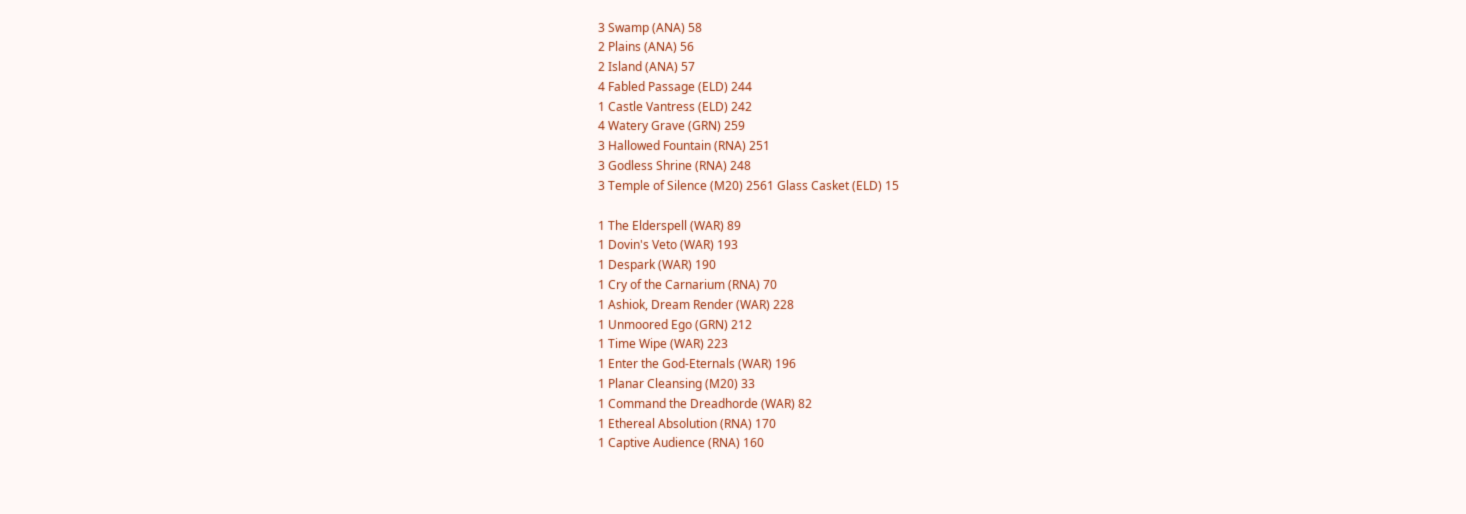3 Swamp (ANA) 58
2 Plains (ANA) 56
2 Island (ANA) 57
4 Fabled Passage (ELD) 244
1 Castle Vantress (ELD) 242
4 Watery Grave (GRN) 259
3 Hallowed Fountain (RNA) 251
3 Godless Shrine (RNA) 248
3 Temple of Silence (M20) 2561 Glass Casket (ELD) 15

1 The Elderspell (WAR) 89
1 Dovin's Veto (WAR) 193
1 Despark (WAR) 190
1 Cry of the Carnarium (RNA) 70
1 Ashiok, Dream Render (WAR) 228
1 Unmoored Ego (GRN) 212
1 Time Wipe (WAR) 223
1 Enter the God-Eternals (WAR) 196
1 Planar Cleansing (M20) 33
1 Command the Dreadhorde (WAR) 82
1 Ethereal Absolution (RNA) 170
1 Captive Audience (RNA) 160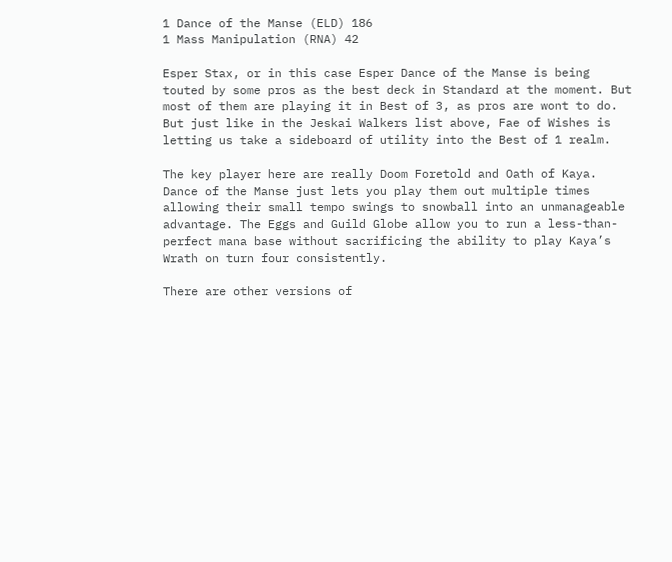1 Dance of the Manse (ELD) 186
1 Mass Manipulation (RNA) 42

Esper Stax, or in this case Esper Dance of the Manse is being touted by some pros as the best deck in Standard at the moment. But most of them are playing it in Best of 3, as pros are wont to do. But just like in the Jeskai Walkers list above, Fae of Wishes is letting us take a sideboard of utility into the Best of 1 realm.

The key player here are really Doom Foretold and Oath of Kaya. Dance of the Manse just lets you play them out multiple times allowing their small tempo swings to snowball into an unmanageable advantage. The Eggs and Guild Globe allow you to run a less-than-perfect mana base without sacrificing the ability to play Kaya’s Wrath on turn four consistently.

There are other versions of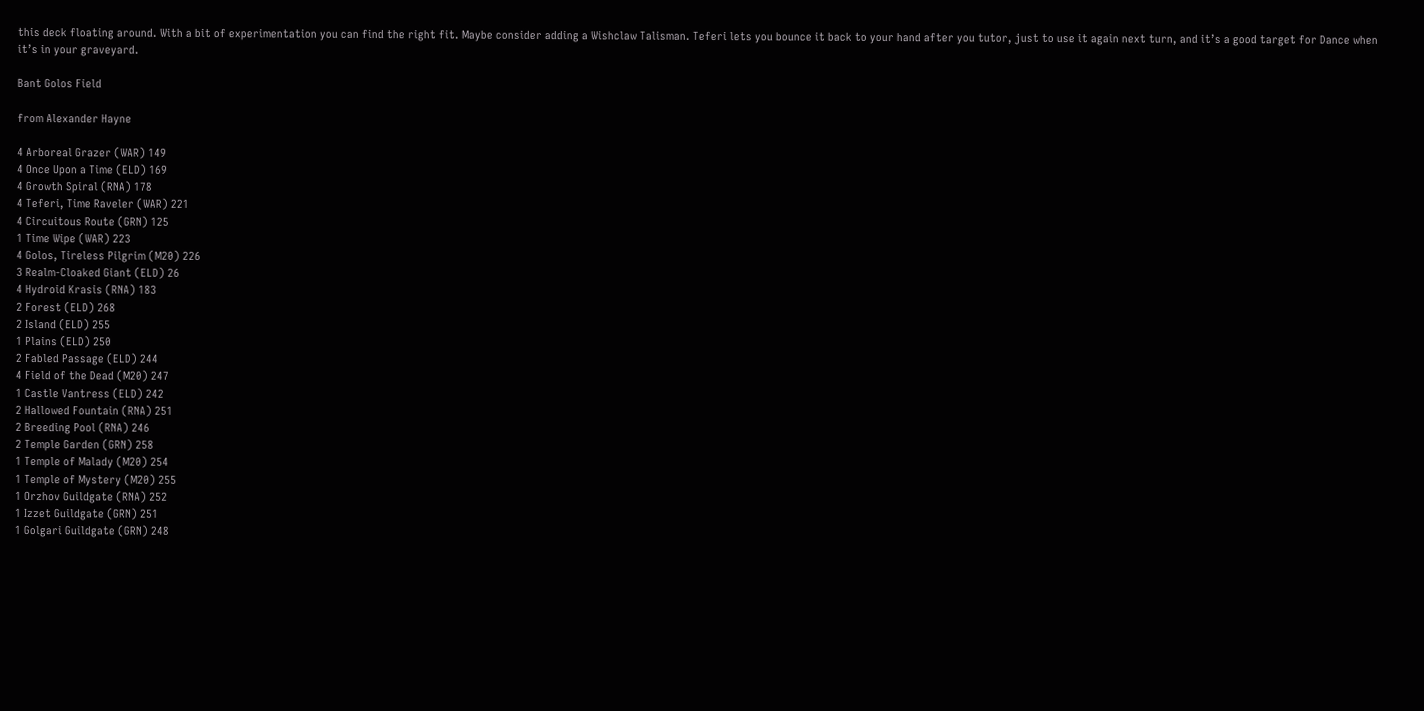this deck floating around. With a bit of experimentation you can find the right fit. Maybe consider adding a Wishclaw Talisman. Teferi lets you bounce it back to your hand after you tutor, just to use it again next turn, and it’s a good target for Dance when it’s in your graveyard.

Bant Golos Field

from Alexander Hayne

4 Arboreal Grazer (WAR) 149
4 Once Upon a Time (ELD) 169
4 Growth Spiral (RNA) 178
4 Teferi, Time Raveler (WAR) 221
4 Circuitous Route (GRN) 125
1 Time Wipe (WAR) 223
4 Golos, Tireless Pilgrim (M20) 226
3 Realm-Cloaked Giant (ELD) 26
4 Hydroid Krasis (RNA) 183
2 Forest (ELD) 268
2 Island (ELD) 255
1 Plains (ELD) 250
2 Fabled Passage (ELD) 244
4 Field of the Dead (M20) 247
1 Castle Vantress (ELD) 242
2 Hallowed Fountain (RNA) 251
2 Breeding Pool (RNA) 246
2 Temple Garden (GRN) 258
1 Temple of Malady (M20) 254
1 Temple of Mystery (M20) 255
1 Orzhov Guildgate (RNA) 252
1 Izzet Guildgate (GRN) 251
1 Golgari Guildgate (GRN) 248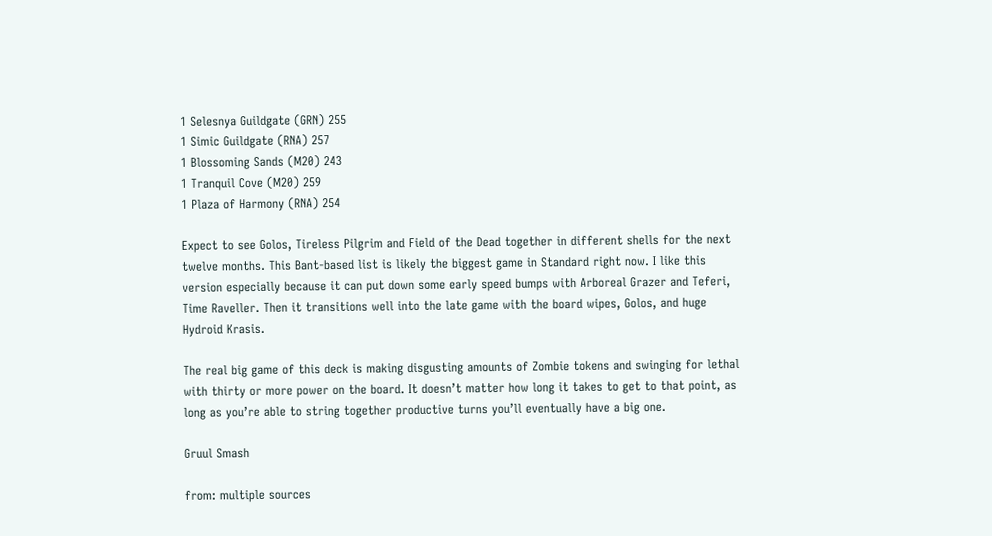1 Selesnya Guildgate (GRN) 255
1 Simic Guildgate (RNA) 257
1 Blossoming Sands (M20) 243
1 Tranquil Cove (M20) 259
1 Plaza of Harmony (RNA) 254

Expect to see Golos, Tireless Pilgrim and Field of the Dead together in different shells for the next twelve months. This Bant-based list is likely the biggest game in Standard right now. I like this version especially because it can put down some early speed bumps with Arboreal Grazer and Teferi, Time Raveller. Then it transitions well into the late game with the board wipes, Golos, and huge Hydroid Krasis.

The real big game of this deck is making disgusting amounts of Zombie tokens and swinging for lethal with thirty or more power on the board. It doesn’t matter how long it takes to get to that point, as long as you’re able to string together productive turns you’ll eventually have a big one.

Gruul Smash

from: multiple sources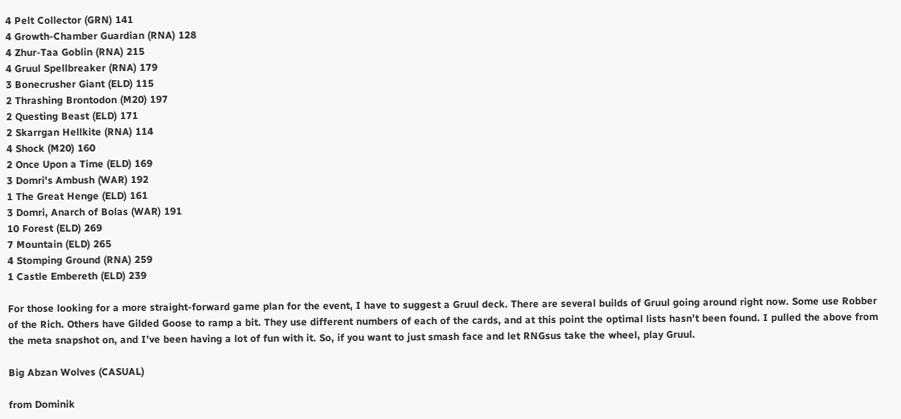4 Pelt Collector (GRN) 141
4 Growth-Chamber Guardian (RNA) 128
4 Zhur-Taa Goblin (RNA) 215
4 Gruul Spellbreaker (RNA) 179
3 Bonecrusher Giant (ELD) 115
2 Thrashing Brontodon (M20) 197
2 Questing Beast (ELD) 171
2 Skarrgan Hellkite (RNA) 114
4 Shock (M20) 160
2 Once Upon a Time (ELD) 169
3 Domri's Ambush (WAR) 192
1 The Great Henge (ELD) 161
3 Domri, Anarch of Bolas (WAR) 191
10 Forest (ELD) 269
7 Mountain (ELD) 265
4 Stomping Ground (RNA) 259
1 Castle Embereth (ELD) 239

For those looking for a more straight-forward game plan for the event, I have to suggest a Gruul deck. There are several builds of Gruul going around right now. Some use Robber of the Rich. Others have Gilded Goose to ramp a bit. They use different numbers of each of the cards, and at this point the optimal lists hasn’t been found. I pulled the above from the meta snapshot on, and I’ve been having a lot of fun with it. So, if you want to just smash face and let RNGsus take the wheel, play Gruul.

Big Abzan Wolves (CASUAL)

from Dominik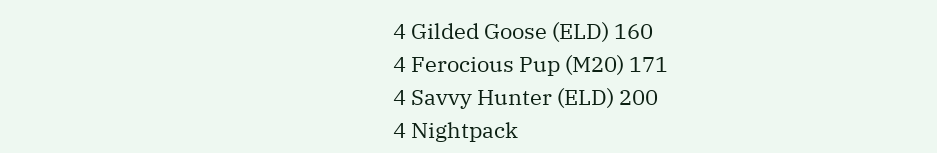4 Gilded Goose (ELD) 160
4 Ferocious Pup (M20) 171
4 Savvy Hunter (ELD) 200
4 Nightpack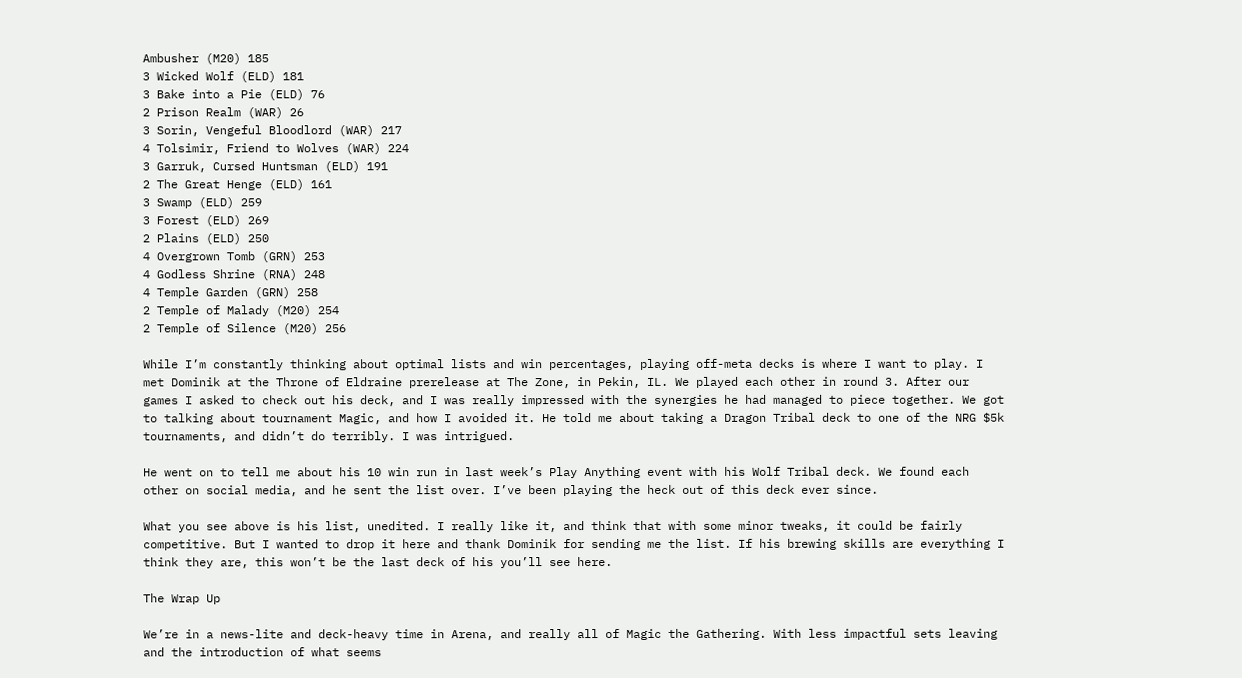Ambusher (M20) 185
3 Wicked Wolf (ELD) 181
3 Bake into a Pie (ELD) 76
2 Prison Realm (WAR) 26
3 Sorin, Vengeful Bloodlord (WAR) 217
4 Tolsimir, Friend to Wolves (WAR) 224
3 Garruk, Cursed Huntsman (ELD) 191
2 The Great Henge (ELD) 161
3 Swamp (ELD) 259
3 Forest (ELD) 269
2 Plains (ELD) 250
4 Overgrown Tomb (GRN) 253
4 Godless Shrine (RNA) 248
4 Temple Garden (GRN) 258
2 Temple of Malady (M20) 254
2 Temple of Silence (M20) 256

While I’m constantly thinking about optimal lists and win percentages, playing off-meta decks is where I want to play. I met Dominik at the Throne of Eldraine prerelease at The Zone, in Pekin, IL. We played each other in round 3. After our games I asked to check out his deck, and I was really impressed with the synergies he had managed to piece together. We got to talking about tournament Magic, and how I avoided it. He told me about taking a Dragon Tribal deck to one of the NRG $5k tournaments, and didn’t do terribly. I was intrigued.

He went on to tell me about his 10 win run in last week’s Play Anything event with his Wolf Tribal deck. We found each other on social media, and he sent the list over. I’ve been playing the heck out of this deck ever since.

What you see above is his list, unedited. I really like it, and think that with some minor tweaks, it could be fairly competitive. But I wanted to drop it here and thank Dominik for sending me the list. If his brewing skills are everything I think they are, this won’t be the last deck of his you’ll see here.

The Wrap Up

We’re in a news-lite and deck-heavy time in Arena, and really all of Magic the Gathering. With less impactful sets leaving and the introduction of what seems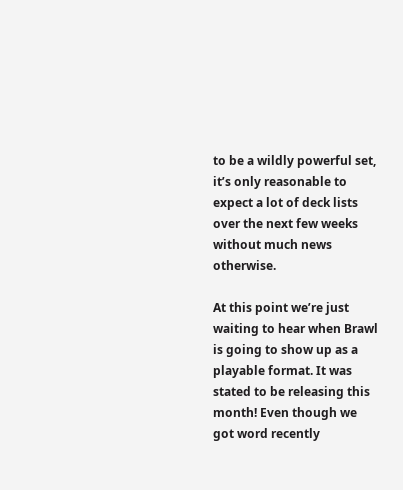to be a wildly powerful set, it’s only reasonable to expect a lot of deck lists over the next few weeks without much news otherwise.

At this point we’re just waiting to hear when Brawl is going to show up as a playable format. It was stated to be releasing this month! Even though we got word recently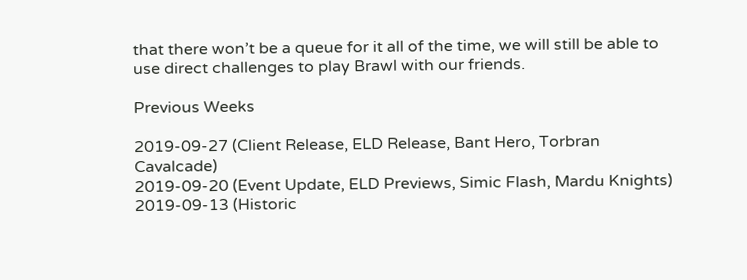that there won’t be a queue for it all of the time, we will still be able to use direct challenges to play Brawl with our friends.

Previous Weeks

2019-09-27 (Client Release, ELD Release, Bant Hero, Torbran Cavalcade)
2019-09-20 (Event Update, ELD Previews, Simic Flash, Mardu Knights)
2019-09-13 (Historic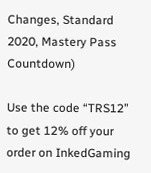Changes, Standard 2020, Mastery Pass Countdown)

Use the code “TRS12” to get 12% off your order on InkedGaming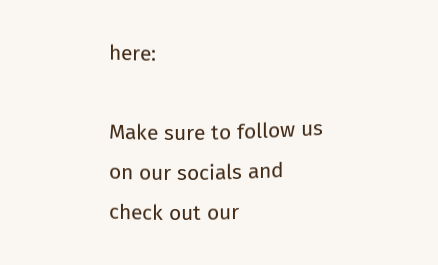here:

Make sure to follow us on our socials and check out our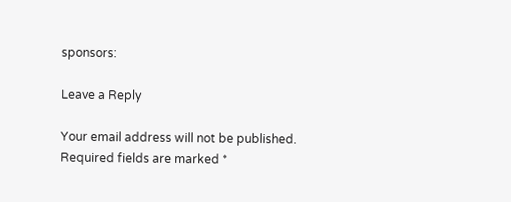sponsors:

Leave a Reply

Your email address will not be published. Required fields are marked *